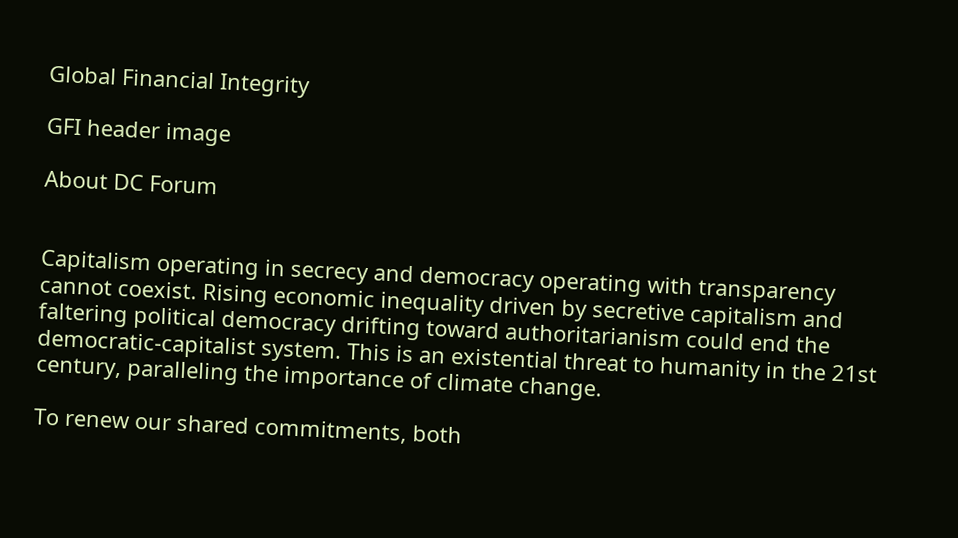Global Financial Integrity

GFI header image

About DC Forum


Capitalism operating in secrecy and democracy operating with transparency cannot coexist. Rising economic inequality driven by secretive capitalism and faltering political democracy drifting toward authoritarianism could end the democratic-capitalist system. This is an existential threat to humanity in the 21st century, paralleling the importance of climate change.

To renew our shared commitments, both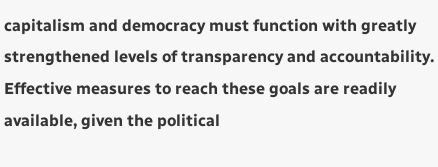capitalism and democracy must function with greatly strengthened levels of transparency and accountability. Effective measures to reach these goals are readily available, given the political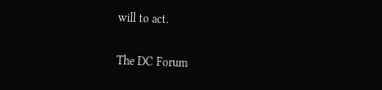will to act.

The DC Forum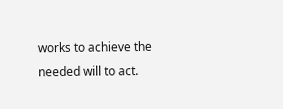works to achieve the needed will to act.